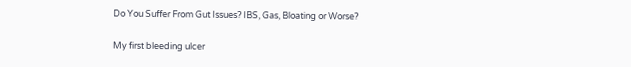Do You Suffer From Gut Issues? IBS, Gas, Bloating or Worse?

My first bleeding ulcer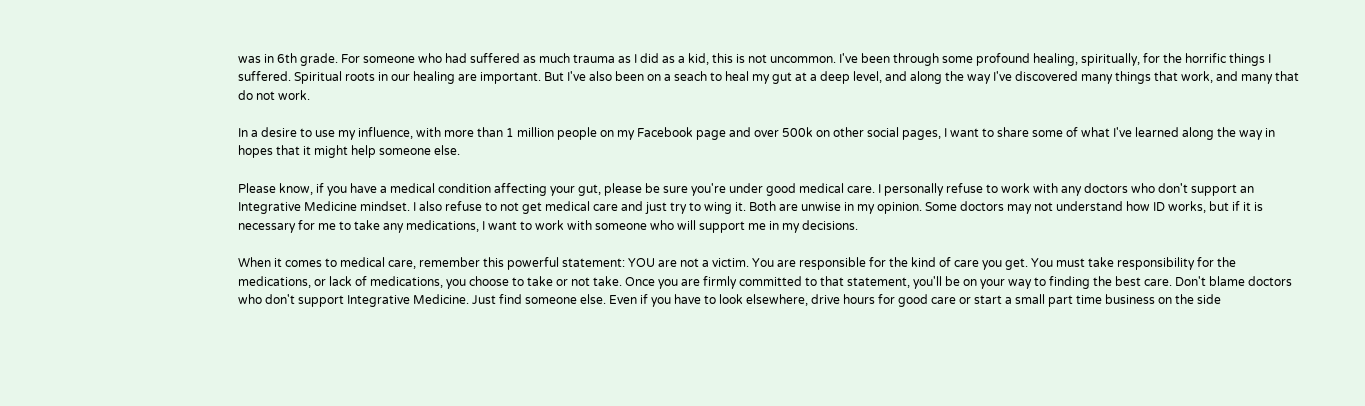was in 6th grade. For someone who had suffered as much trauma as I did as a kid, this is not uncommon. I've been through some profound healing, spiritually, for the horrific things I suffered. Spiritual roots in our healing are important. But I've also been on a seach to heal my gut at a deep level, and along the way I've discovered many things that work, and many that do not work.

In a desire to use my influence, with more than 1 million people on my Facebook page and over 500k on other social pages, I want to share some of what I've learned along the way in hopes that it might help someone else.

Please know, if you have a medical condition affecting your gut, please be sure you're under good medical care. I personally refuse to work with any doctors who don't support an Integrative Medicine mindset. I also refuse to not get medical care and just try to wing it. Both are unwise in my opinion. Some doctors may not understand how ID works, but if it is necessary for me to take any medications, I want to work with someone who will support me in my decisions.

When it comes to medical care, remember this powerful statement: YOU are not a victim. You are responsible for the kind of care you get. You must take responsibility for the medications, or lack of medications, you choose to take or not take. Once you are firmly committed to that statement, you'll be on your way to finding the best care. Don't blame doctors who don't support Integrative Medicine. Just find someone else. Even if you have to look elsewhere, drive hours for good care or start a small part time business on the side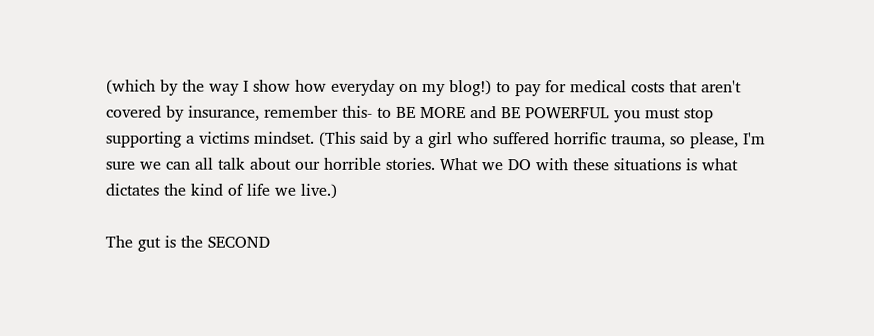(which by the way I show how everyday on my blog!) to pay for medical costs that aren't covered by insurance, remember this- to BE MORE and BE POWERFUL you must stop supporting a victims mindset. (This said by a girl who suffered horrific trauma, so please, I'm sure we can all talk about our horrible stories. What we DO with these situations is what dictates the kind of life we live.)

The gut is the SECOND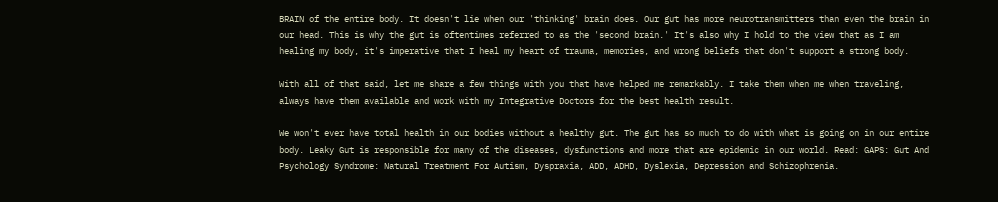BRAIN of the entire body. It doesn't lie when our 'thinking' brain does. Our gut has more neurotransmitters than even the brain in our head. This is why the gut is oftentimes referred to as the 'second brain.' It's also why I hold to the view that as I am healing my body, it's imperative that I heal my heart of trauma, memories, and wrong beliefs that don't support a strong body.

With all of that said, let me share a few things with you that have helped me remarkably. I take them when me when traveling, always have them available and work with my Integrative Doctors for the best health result.

We won't ever have total health in our bodies without a healthy gut. The gut has so much to do with what is going on in our entire body. Leaky Gut is responsible for many of the diseases, dysfunctions and more that are epidemic in our world. Read: GAPS: Gut And Psychology Syndrome: Natural Treatment For Autism, Dyspraxia, ADD, ADHD, Dyslexia, Depression and Schizophrenia.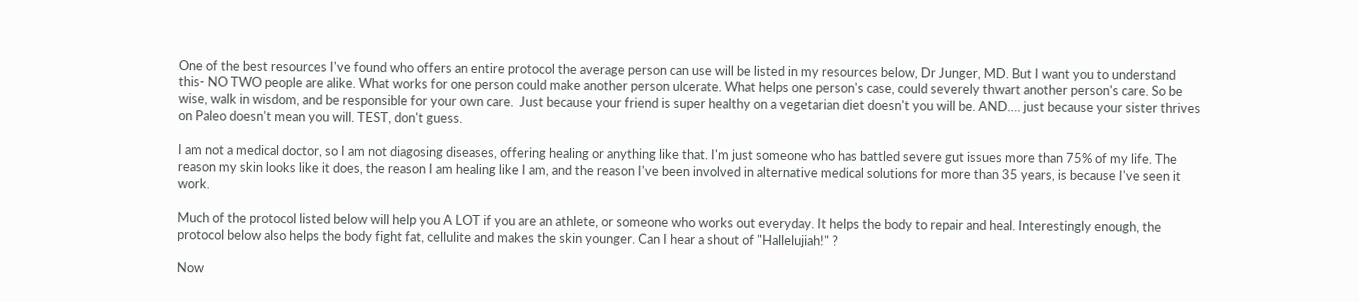One of the best resources I've found who offers an entire protocol the average person can use will be listed in my resources below, Dr Junger, MD. But I want you to understand this- NO TWO people are alike. What works for one person could make another person ulcerate. What helps one person's case, could severely thwart another person's care. So be wise, walk in wisdom, and be responsible for your own care.  Just because your friend is super healthy on a vegetarian diet doesn't you will be. AND…. just because your sister thrives on Paleo doesn't mean you will. TEST, don't guess.

I am not a medical doctor, so I am not diagosing diseases, offering healing or anything like that. I'm just someone who has battled severe gut issues more than 75% of my life. The reason my skin looks like it does, the reason I am healing like I am, and the reason I've been involved in alternative medical solutions for more than 35 years, is because I've seen it work.

Much of the protocol listed below will help you A LOT if you are an athlete, or someone who works out everyday. It helps the body to repair and heal. Interestingly enough, the protocol below also helps the body fight fat, cellulite and makes the skin younger. Can I hear a shout of "Hallelujiah!" ?

Now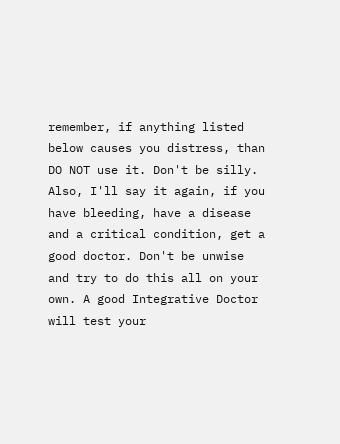remember, if anything listed below causes you distress, than DO NOT use it. Don't be silly. Also, I'll say it again, if you have bleeding, have a disease and a critical condition, get a good doctor. Don't be unwise and try to do this all on your own. A good Integrative Doctor will test your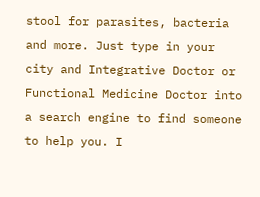stool for parasites, bacteria and more. Just type in your city and Integrative Doctor or Functional Medicine Doctor into a search engine to find someone to help you. I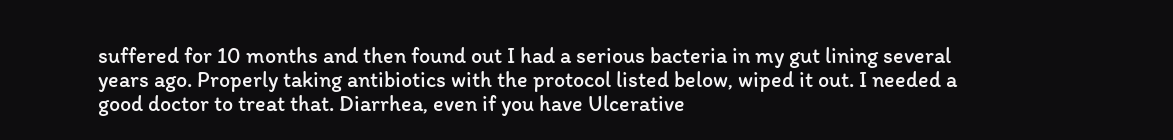suffered for 10 months and then found out I had a serious bacteria in my gut lining several years ago. Properly taking antibiotics with the protocol listed below, wiped it out. I needed a good doctor to treat that. Diarrhea, even if you have Ulcerative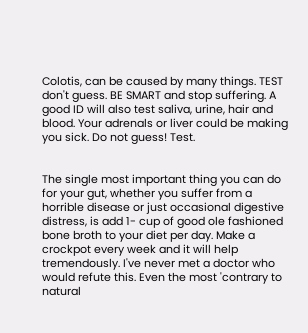Colotis, can be caused by many things. TEST don't guess. BE SMART and stop suffering. A good ID will also test saliva, urine, hair and blood. Your adrenals or liver could be making you sick. Do not guess! Test.


The single most important thing you can do for your gut, whether you suffer from a horrible disease or just occasional digestive distress, is add 1- cup of good ole fashioned bone broth to your diet per day. Make a crockpot every week and it will help tremendously. I've never met a doctor who would refute this. Even the most 'contrary to natural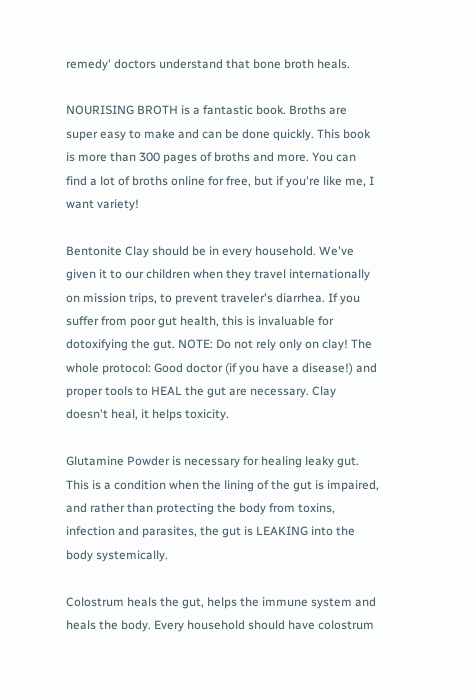remedy' doctors understand that bone broth heals.

NOURISING BROTH is a fantastic book. Broths are super easy to make and can be done quickly. This book is more than 300 pages of broths and more. You can find a lot of broths online for free, but if you're like me, I want variety!

Bentonite Clay should be in every household. We've given it to our children when they travel internationally on mission trips, to prevent traveler's diarrhea. If you suffer from poor gut health, this is invaluable for dotoxifying the gut. NOTE: Do not rely only on clay! The whole protocol: Good doctor (if you have a disease!) and proper tools to HEAL the gut are necessary. Clay doesn't heal, it helps toxicity.

Glutamine Powder is necessary for healing leaky gut. This is a condition when the lining of the gut is impaired, and rather than protecting the body from toxins, infection and parasites, the gut is LEAKING into the body systemically.

Colostrum heals the gut, helps the immune system and heals the body. Every household should have colostrum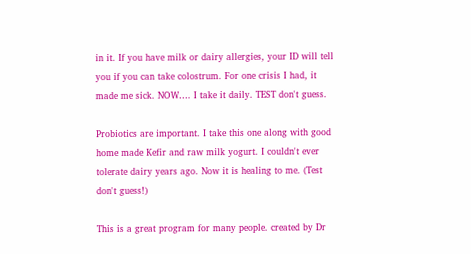in it. If you have milk or dairy allergies, your ID will tell you if you can take colostrum. For one crisis I had, it made me sick. NOW…. I take it daily. TEST don't guess.

Probiotics are important. I take this one along with good home made Kefir and raw milk yogurt. I couldn't ever tolerate dairy years ago. Now it is healing to me. (Test don't guess!)

This is a great program for many people. created by Dr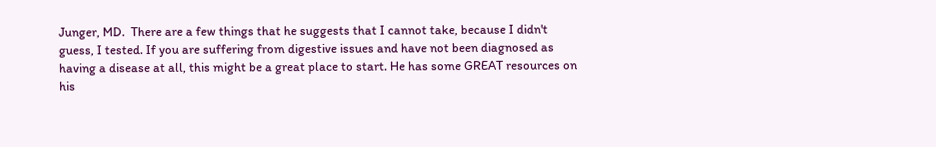Junger, MD.  There are a few things that he suggests that I cannot take, because I didn't guess, I tested. If you are suffering from digestive issues and have not been diagnosed as having a disease at all, this might be a great place to start. He has some GREAT resources on his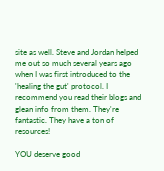site as well. Steve and Jordan helped me out so much several years ago when I was first introduced to the 'healing the gut' protocol. I recommend you read their blogs and glean info from them. They're fantastic. They have a ton of resources!

YOU deserve good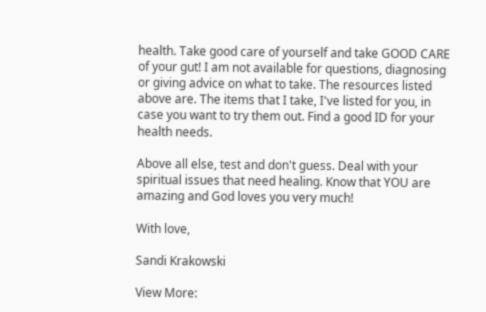health. Take good care of yourself and take GOOD CARE of your gut! I am not available for questions, diagnosing or giving advice on what to take. The resources listed above are. The items that I take, I've listed for you, in case you want to try them out. Find a good ID for your health needs.

Above all else, test and don't guess. Deal with your spiritual issues that need healing. Know that YOU are amazing and God loves you very much!

With love,

Sandi Krakowski

View More: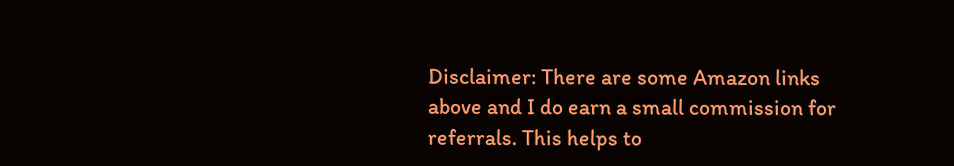Disclaimer: There are some Amazon links above and I do earn a small commission for referrals. This helps to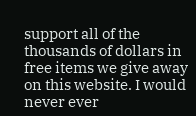support all of the thousands of dollars in free items we give away on this website. I would never ever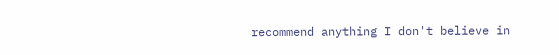recommend anything I don't believe in